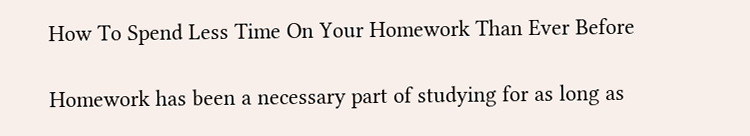How To Spend Less Time On Your Homework Than Ever Before

Homework has been a necessary part of studying for as long as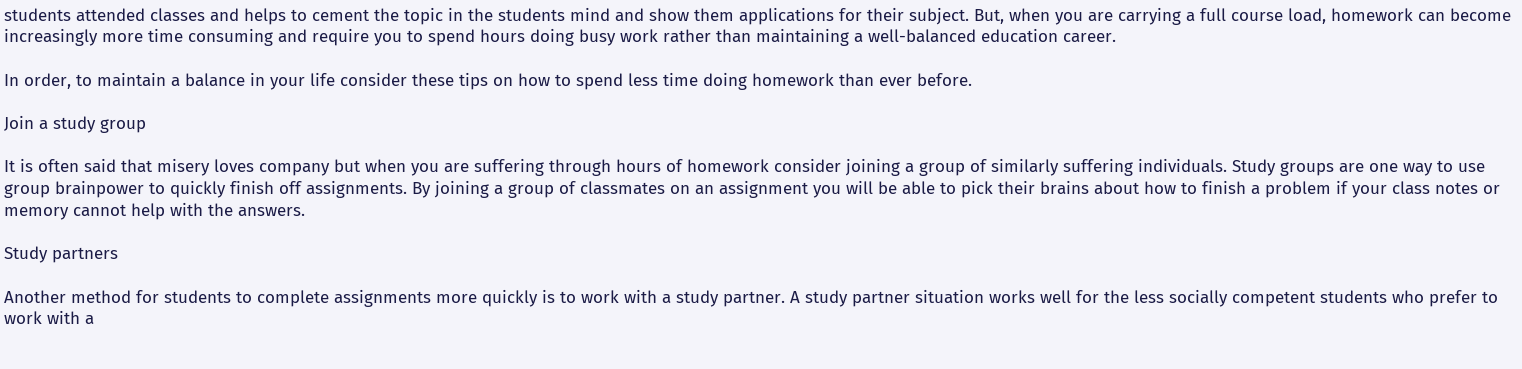students attended classes and helps to cement the topic in the students mind and show them applications for their subject. But, when you are carrying a full course load, homework can become increasingly more time consuming and require you to spend hours doing busy work rather than maintaining a well-balanced education career.

In order, to maintain a balance in your life consider these tips on how to spend less time doing homework than ever before.

Join a study group

It is often said that misery loves company but when you are suffering through hours of homework consider joining a group of similarly suffering individuals. Study groups are one way to use group brainpower to quickly finish off assignments. By joining a group of classmates on an assignment you will be able to pick their brains about how to finish a problem if your class notes or memory cannot help with the answers.

Study partners

Another method for students to complete assignments more quickly is to work with a study partner. A study partner situation works well for the less socially competent students who prefer to work with a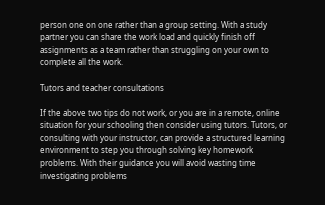person one on one rather than a group setting. With a study partner you can share the work load and quickly finish off assignments as a team rather than struggling on your own to complete all the work.

Tutors and teacher consultations

If the above two tips do not work, or you are in a remote, online situation for your schooling then consider using tutors. Tutors, or consulting with your instructor, can provide a structured learning environment to step you through solving key homework problems. With their guidance you will avoid wasting time investigating problems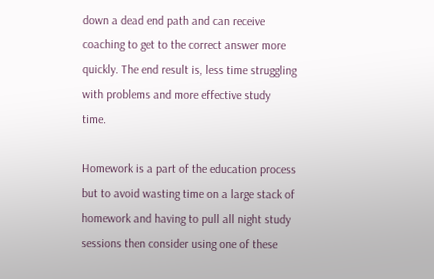down a dead end path and can receive coaching to get to the correct answer more quickly. The end result is, less time struggling with problems and more effective study time.

Homework is a part of the education process but to avoid wasting time on a large stack of homework and having to pull all night study sessions then consider using one of these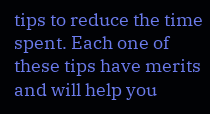tips to reduce the time spent. Each one of these tips have merits and will help you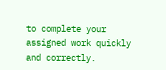to complete your assigned work quickly and correctly.